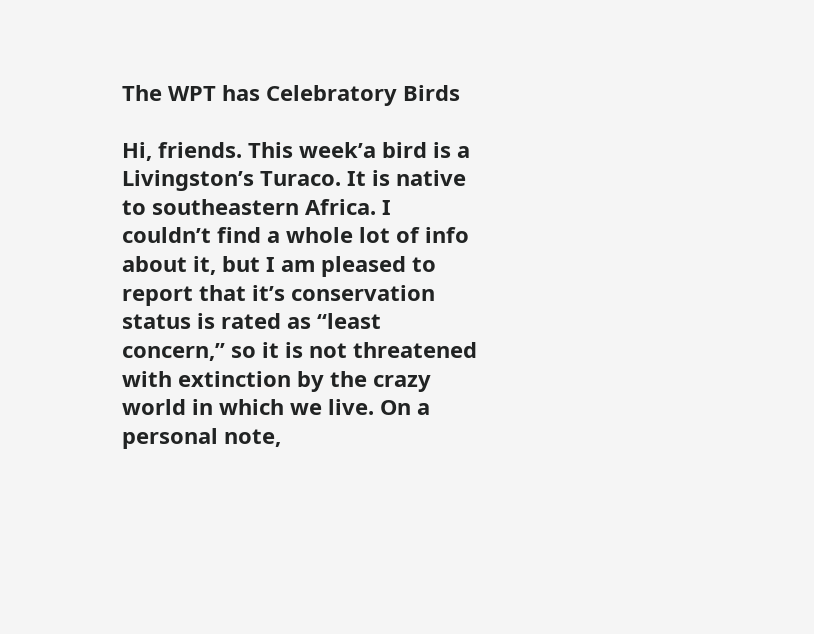The WPT has Celebratory Birds

Hi, friends. This week’a bird is a Livingston’s Turaco. It is native to southeastern Africa. I couldn’t find a whole lot of info about it, but I am pleased to report that it’s conservation status is rated as “least concern,” so it is not threatened with extinction by the crazy world in which we live. On a personal note,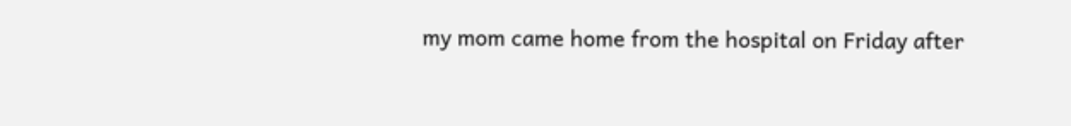my mom came home from the hospital on Friday after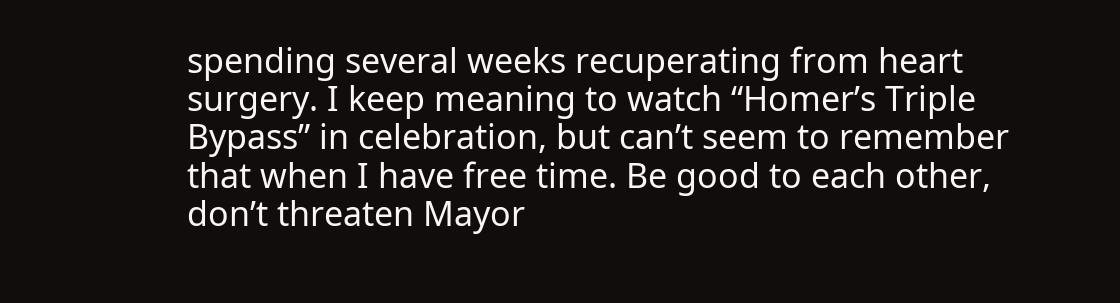spending several weeks recuperating from heart surgery. I keep meaning to watch “Homer’s Triple Bypass” in celebration, but can’t seem to remember that when I have free time. Be good to each other, don’t threaten Mayor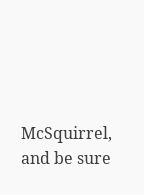McSquirrel, and be sure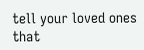tell your loved ones that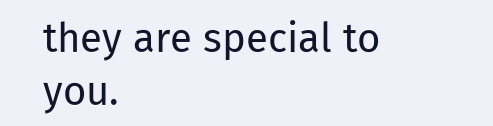they are special to you.